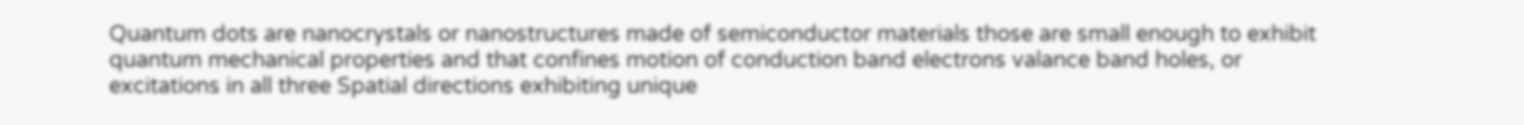Quantum dots are nanocrystals or nanostructures made of semiconductor materials those are small enough to exhibit quantum mechanical properties and that confines motion of conduction band electrons valance band holes, or excitations in all three Spatial directions exhibiting unique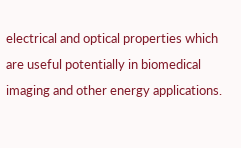electrical and optical properties which are useful potentially in biomedical imaging and other energy applications.